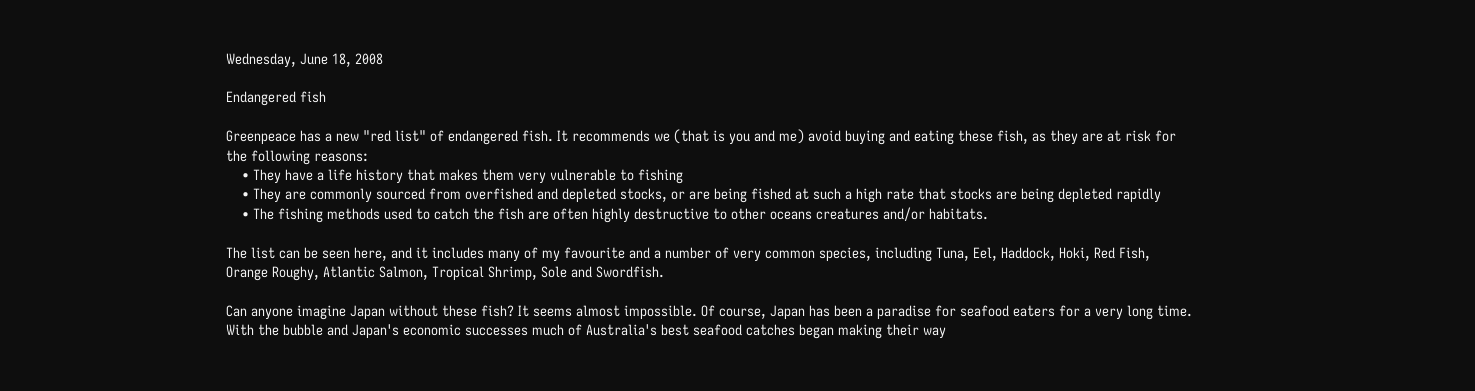Wednesday, June 18, 2008

Endangered fish

Greenpeace has a new "red list" of endangered fish. It recommends we (that is you and me) avoid buying and eating these fish, as they are at risk for the following reasons:
    • They have a life history that makes them very vulnerable to fishing
    • They are commonly sourced from overfished and depleted stocks, or are being fished at such a high rate that stocks are being depleted rapidly
    • The fishing methods used to catch the fish are often highly destructive to other oceans creatures and/or habitats.

The list can be seen here, and it includes many of my favourite and a number of very common species, including Tuna, Eel, Haddock, Hoki, Red Fish, Orange Roughy, Atlantic Salmon, Tropical Shrimp, Sole and Swordfish.

Can anyone imagine Japan without these fish? It seems almost impossible. Of course, Japan has been a paradise for seafood eaters for a very long time. With the bubble and Japan's economic successes much of Australia's best seafood catches began making their way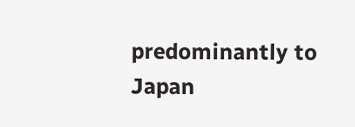predominantly to Japan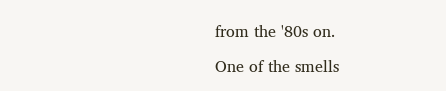from the '80s on.

One of the smells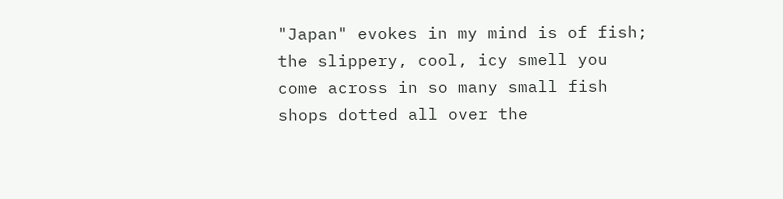"Japan" evokes in my mind is of fish; the slippery, cool, icy smell you come across in so many small fish shops dotted all over the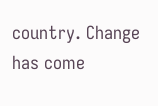country. Change has come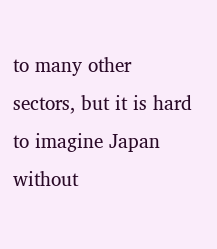to many other sectors, but it is hard to imagine Japan without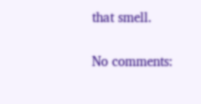that smell.

No comments: